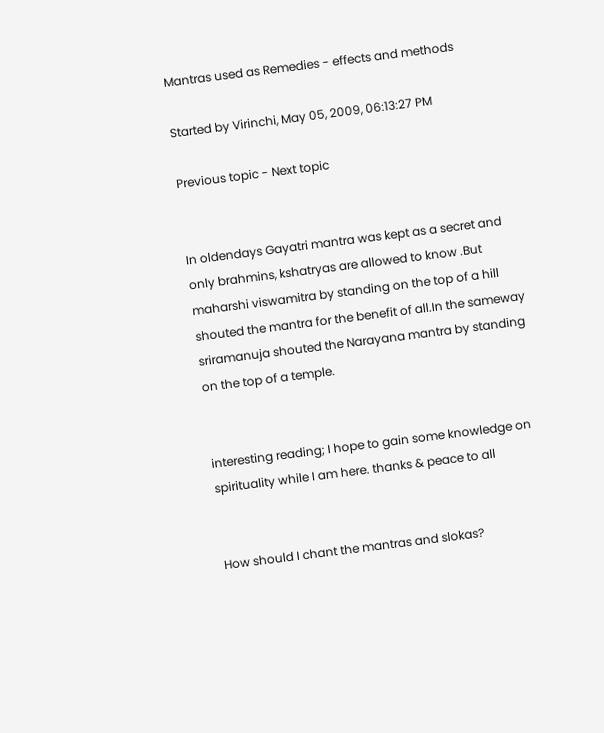Mantras used as Remedies - effects and methods

Started by Virinchi, May 05, 2009, 06:13:27 PM

Previous topic - Next topic


In oldendays Gayatri mantra was kept as a secret and only brahmins, kshatryas are allowed to know .But maharshi viswamitra by standing on the top of a hill shouted the mantra for the benefit of all.In the sameway sriramanuja shouted the Narayana mantra by standing on the top of a temple.


interesting reading; I hope to gain some knowledge on spirituality while I am here. thanks & peace to all


How should I chant the mantras and slokas?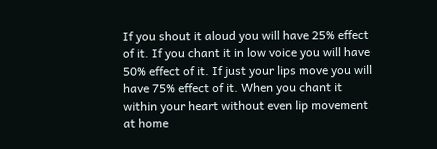If you shout it aloud you will have 25% effect of it. If you chant it in low voice you will have 50% effect of it. If just your lips move you will have 75% effect of it. When you chant it within your heart without even lip movement at home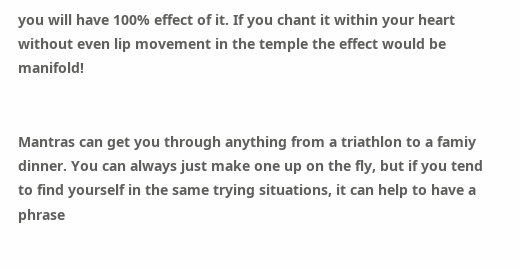you will have 100% effect of it. If you chant it within your heart without even lip movement in the temple the effect would be manifold!


Mantras can get you through anything from a triathlon to a famiy dinner. You can always just make one up on the fly, but if you tend to find yourself in the same trying situations, it can help to have a phrase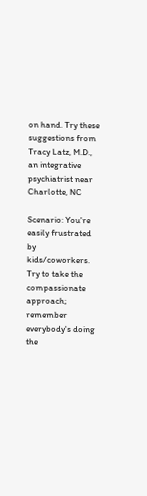on hand. Try these suggestions from Tracy Latz, M.D., an integrative psychiatrist near Charlotte, NC

Scenario: You're easily frustrated by kids/coworkers. Try to take the compassionate approach; remember everybody's doing the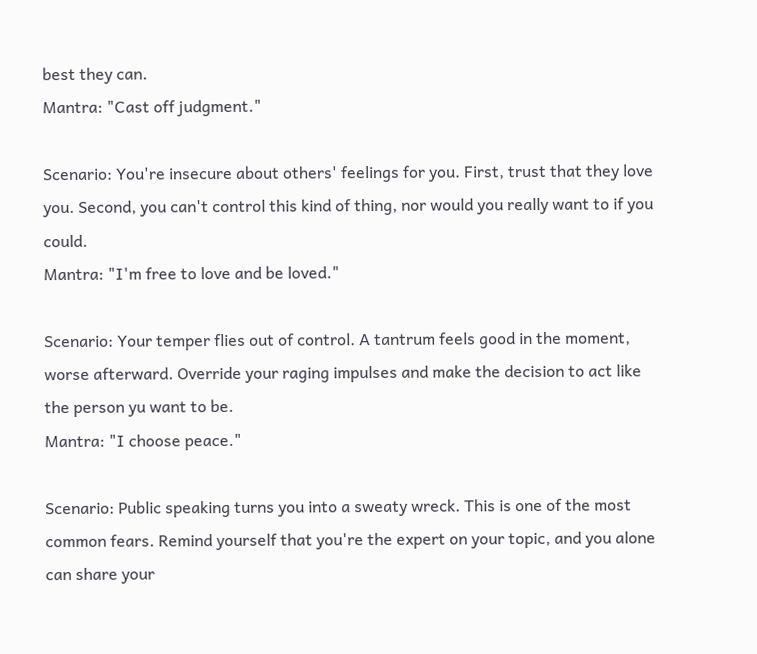best they can.
Mantra: "Cast off judgment."

Scenario: You're insecure about others' feelings for you. First, trust that they love you. Second, you can't control this kind of thing, nor would you really want to if you could.
Mantra: "I'm free to love and be loved."

Scenario: Your temper flies out of control. A tantrum feels good in the moment, worse afterward. Override your raging impulses and make the decision to act like the person yu want to be.
Mantra: "I choose peace."

Scenario: Public speaking turns you into a sweaty wreck. This is one of the most common fears. Remind yourself that you're the expert on your topic, and you alone can share your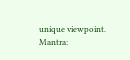unique viewpoint.
Mantra: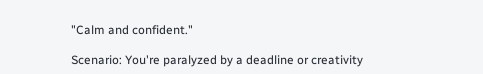"Calm and confident."

Scenario: You're paralyzed by a deadline or creativity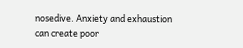nosedive. Anxiety and exhaustion can create poor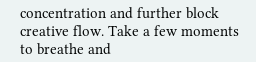concentration and further block creative flow. Take a few moments to breathe and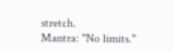stretch.
Mantra: "No limits."